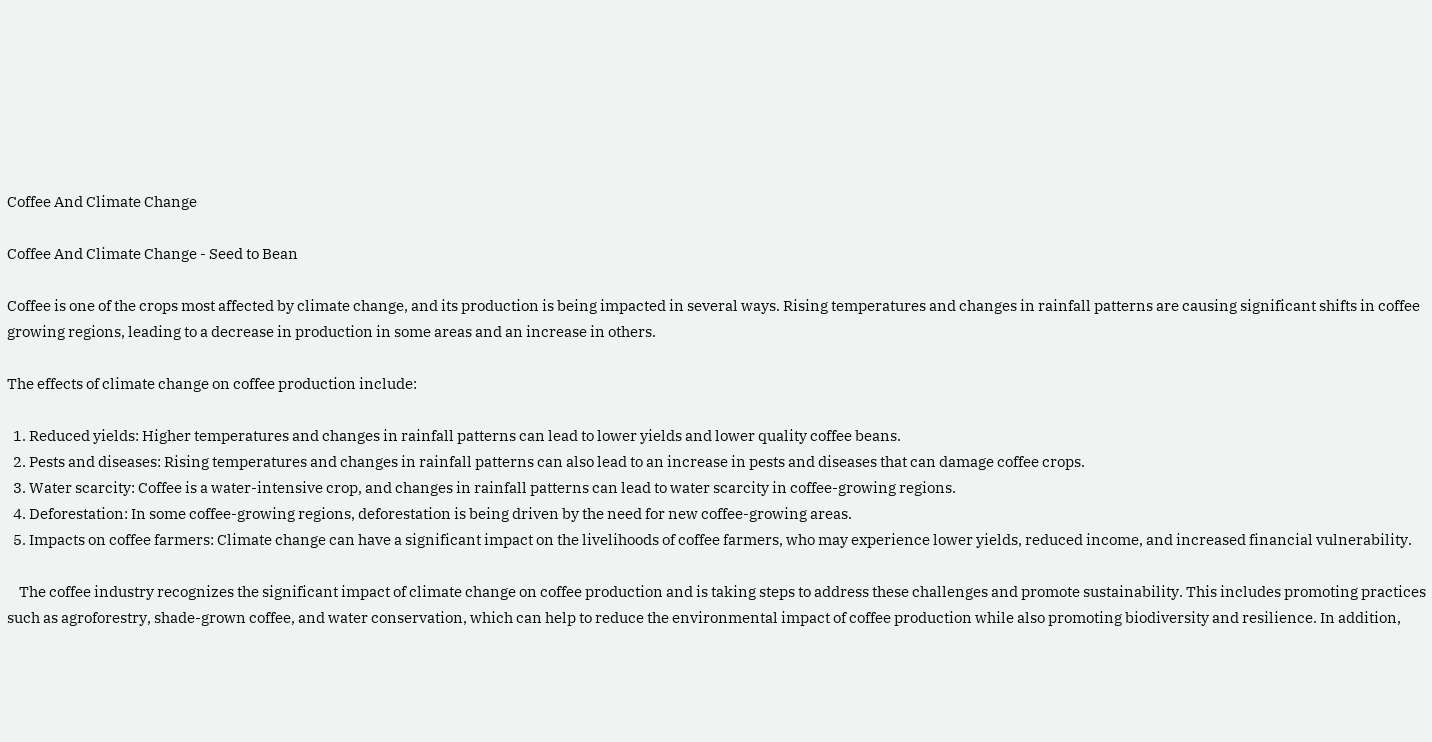Coffee And Climate Change

Coffee And Climate Change - Seed to Bean

Coffee is one of the crops most affected by climate change, and its production is being impacted in several ways. Rising temperatures and changes in rainfall patterns are causing significant shifts in coffee growing regions, leading to a decrease in production in some areas and an increase in others.

The effects of climate change on coffee production include:

  1. Reduced yields: Higher temperatures and changes in rainfall patterns can lead to lower yields and lower quality coffee beans.
  2. Pests and diseases: Rising temperatures and changes in rainfall patterns can also lead to an increase in pests and diseases that can damage coffee crops.
  3. Water scarcity: Coffee is a water-intensive crop, and changes in rainfall patterns can lead to water scarcity in coffee-growing regions.
  4. Deforestation: In some coffee-growing regions, deforestation is being driven by the need for new coffee-growing areas.
  5. Impacts on coffee farmers: Climate change can have a significant impact on the livelihoods of coffee farmers, who may experience lower yields, reduced income, and increased financial vulnerability.

    The coffee industry recognizes the significant impact of climate change on coffee production and is taking steps to address these challenges and promote sustainability. This includes promoting practices such as agroforestry, shade-grown coffee, and water conservation, which can help to reduce the environmental impact of coffee production while also promoting biodiversity and resilience. In addition,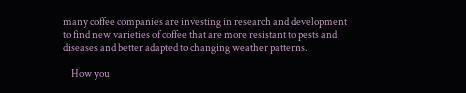many coffee companies are investing in research and development to find new varieties of coffee that are more resistant to pests and diseases and better adapted to changing weather patterns.

    How you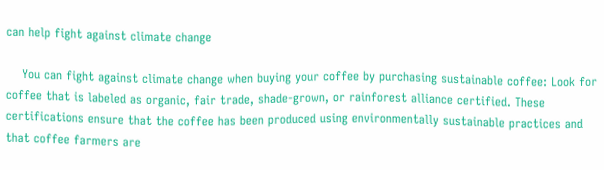can help fight against climate change

    You can fight against climate change when buying your coffee by purchasing sustainable coffee: Look for coffee that is labeled as organic, fair trade, shade-grown, or rainforest alliance certified. These certifications ensure that the coffee has been produced using environmentally sustainable practices and that coffee farmers are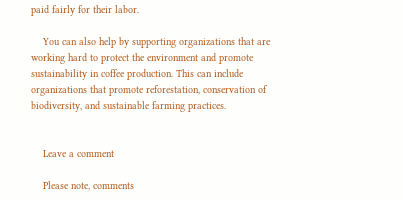paid fairly for their labor.

    You can also help by supporting organizations that are working hard to protect the environment and promote sustainability in coffee production. This can include organizations that promote reforestation, conservation of biodiversity, and sustainable farming practices.


    Leave a comment

    Please note, comments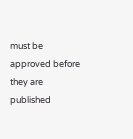must be approved before they are published